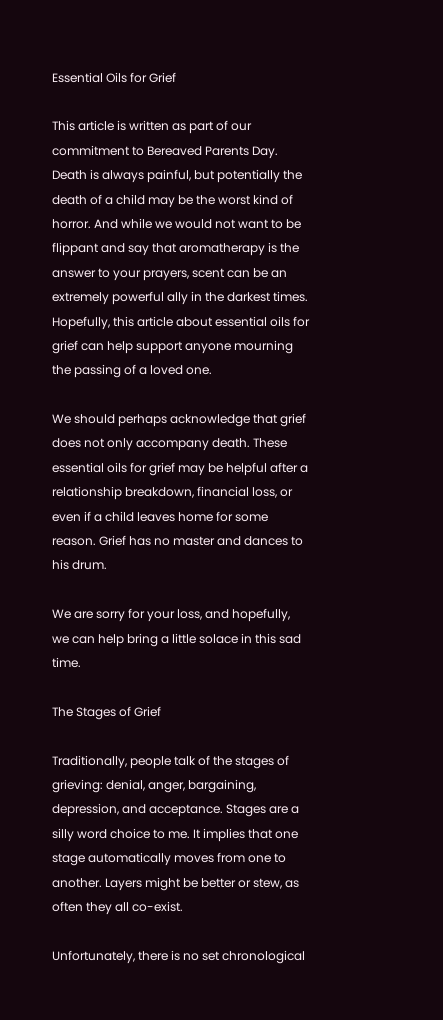Essential Oils for Grief

This article is written as part of our commitment to Bereaved Parents Day. Death is always painful, but potentially the death of a child may be the worst kind of horror. And while we would not want to be flippant and say that aromatherapy is the answer to your prayers, scent can be an extremely powerful ally in the darkest times. Hopefully, this article about essential oils for grief can help support anyone mourning the passing of a loved one.

We should perhaps acknowledge that grief does not only accompany death. These essential oils for grief may be helpful after a relationship breakdown, financial loss, or even if a child leaves home for some reason. Grief has no master and dances to his drum.

We are sorry for your loss, and hopefully, we can help bring a little solace in this sad time.

The Stages of Grief

Traditionally, people talk of the stages of grieving: denial, anger, bargaining, depression, and acceptance. Stages are a silly word choice to me. It implies that one stage automatically moves from one to another. Layers might be better or stew, as often they all co-exist.

Unfortunately, there is no set chronological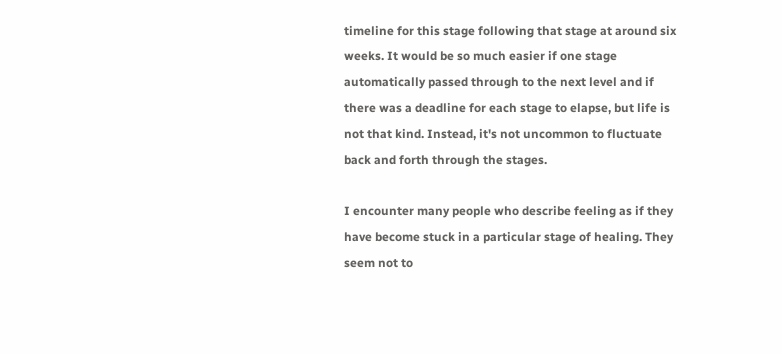timeline for this stage following that stage at around six weeks. It would be so much easier if one stage automatically passed through to the next level and if there was a deadline for each stage to elapse, but life is not that kind. Instead, it's not uncommon to fluctuate back and forth through the stages.

I encounter many people who describe feeling as if they have become stuck in a particular stage of healing. They seem not to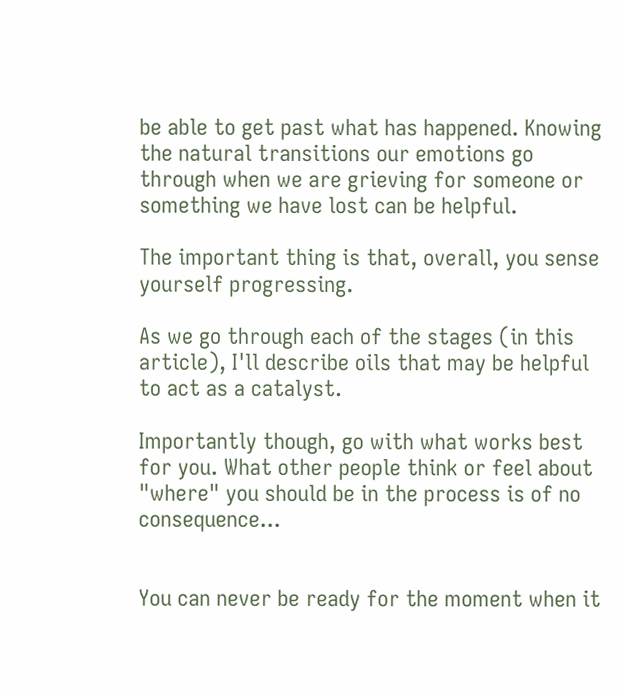be able to get past what has happened. Knowing the natural transitions our emotions go through when we are grieving for someone or something we have lost can be helpful.

The important thing is that, overall, you sense yourself progressing.

As we go through each of the stages (in this article), I'll describe oils that may be helpful to act as a catalyst.

Importantly though, go with what works best for you. What other people think or feel about "where" you should be in the process is of no consequence...


You can never be ready for the moment when it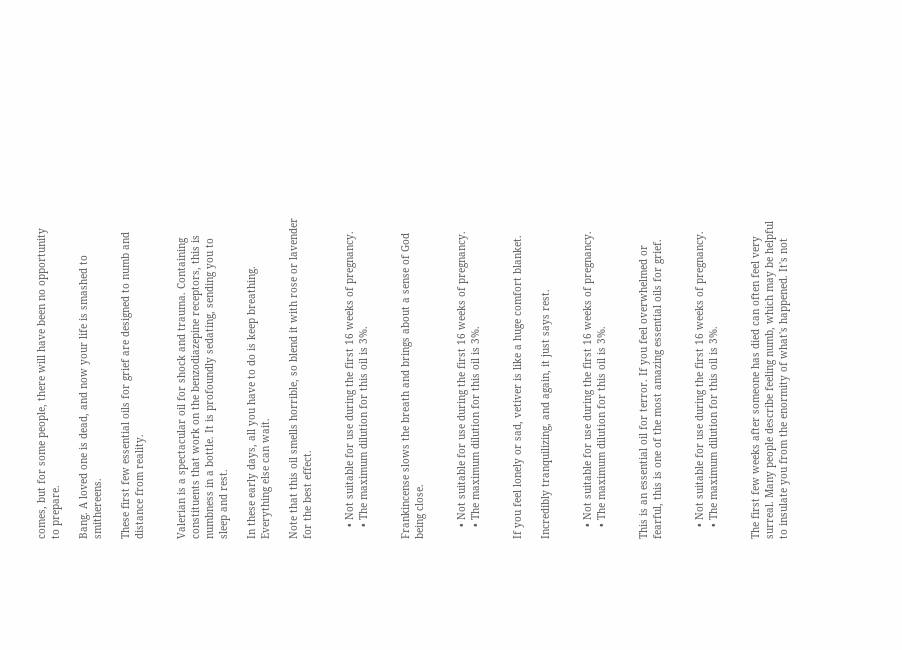comes, but for some people, there will have been no opportunity to prepare.

Bang. A loved one is dead, and now your life is smashed to smithereens.

These first few essential oils for grief are designed to numb and distance from reality.


Valerian is a spectacular oil for shock and trauma. Containing constituents that work on the benzodiazepine receptors, this is numbness in a bottle. It is profoundly sedating, sending you to sleep and rest.

In these early days, all you have to do is keep breathing. Everything else can wait.

Note that this oil smells horrible, so blend it with rose or lavender for the best effect.


    • Not suitable for use during the first 16 weeks of pregnancy.
    • The maximum dilution for this oil is 3%.


Frankincense slows the breath and brings about a sense of God being close.


    • Not suitable for use during the first 16 weeks of pregnancy.
    • The maximum dilution for this oil is 3%.


If you feel lonely or sad, vetiver is like a huge comfort blanket.

Incredibly tranquilizing, and again, it just says rest.


    • Not suitable for use during the first 16 weeks of pregnancy.
    • The maximum dilution for this oil is 3%.


This is an essential oil for terror. If you feel overwhelmed or fearful, this is one of the most amazing essential oils for grief.


    • Not suitable for use during the first 16 weeks of pregnancy.
    • The maximum dilution for this oil is 3%.


The first few weeks after someone has died can often feel very surreal. Many people describe feeling numb, which may be helpful to insulate you from the enormity of what's happened. It's not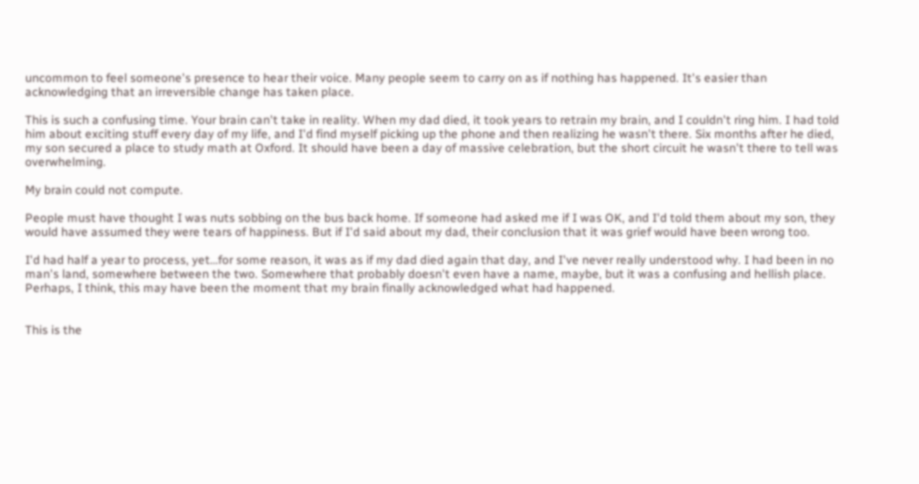uncommon to feel someone's presence to hear their voice. Many people seem to carry on as if nothing has happened. It's easier than acknowledging that an irreversible change has taken place.

This is such a confusing time. Your brain can't take in reality. When my dad died, it took years to retrain my brain, and I couldn't ring him. I had told him about exciting stuff every day of my life, and I'd find myself picking up the phone and then realizing he wasn't there. Six months after he died, my son secured a place to study math at Oxford. It should have been a day of massive celebration, but the short circuit he wasn't there to tell was overwhelming.

My brain could not compute.

People must have thought I was nuts sobbing on the bus back home. If someone had asked me if I was OK, and I'd told them about my son, they would have assumed they were tears of happiness. But if I'd said about my dad, their conclusion that it was grief would have been wrong too.

I'd had half a year to process, yet…for some reason, it was as if my dad died again that day, and I've never really understood why. I had been in no man's land, somewhere between the two. Somewhere that probably doesn't even have a name, maybe, but it was a confusing and hellish place. Perhaps, I think, this may have been the moment that my brain finally acknowledged what had happened.


This is the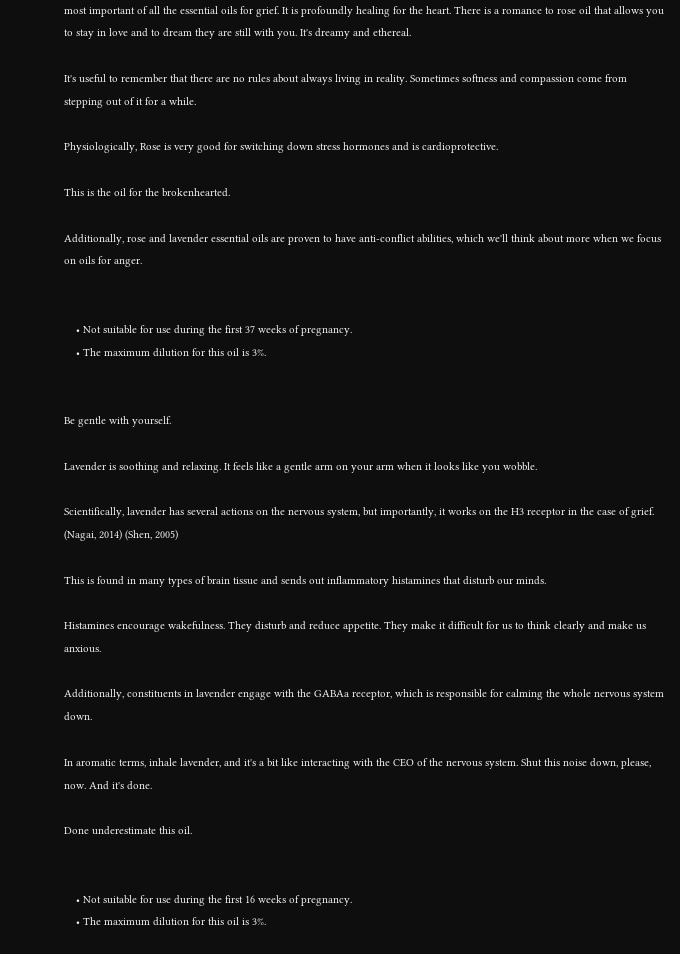most important of all the essential oils for grief. It is profoundly healing for the heart. There is a romance to rose oil that allows you to stay in love and to dream they are still with you. It's dreamy and ethereal.

It's useful to remember that there are no rules about always living in reality. Sometimes softness and compassion come from stepping out of it for a while.

Physiologically, Rose is very good for switching down stress hormones and is cardioprotective.

This is the oil for the brokenhearted.

Additionally, rose and lavender essential oils are proven to have anti-conflict abilities, which we'll think about more when we focus on oils for anger.


    • Not suitable for use during the first 37 weeks of pregnancy.
    • The maximum dilution for this oil is 3%.


Be gentle with yourself.

Lavender is soothing and relaxing. It feels like a gentle arm on your arm when it looks like you wobble.

Scientifically, lavender has several actions on the nervous system, but importantly, it works on the H3 receptor in the case of grief. (Nagai, 2014) (Shen, 2005)

This is found in many types of brain tissue and sends out inflammatory histamines that disturb our minds.

Histamines encourage wakefulness. They disturb and reduce appetite. They make it difficult for us to think clearly and make us anxious.

Additionally, constituents in lavender engage with the GABAa receptor, which is responsible for calming the whole nervous system down.

In aromatic terms, inhale lavender, and it's a bit like interacting with the CEO of the nervous system. Shut this noise down, please, now. And it's done.

Done underestimate this oil.


    • Not suitable for use during the first 16 weeks of pregnancy.
    • The maximum dilution for this oil is 3%.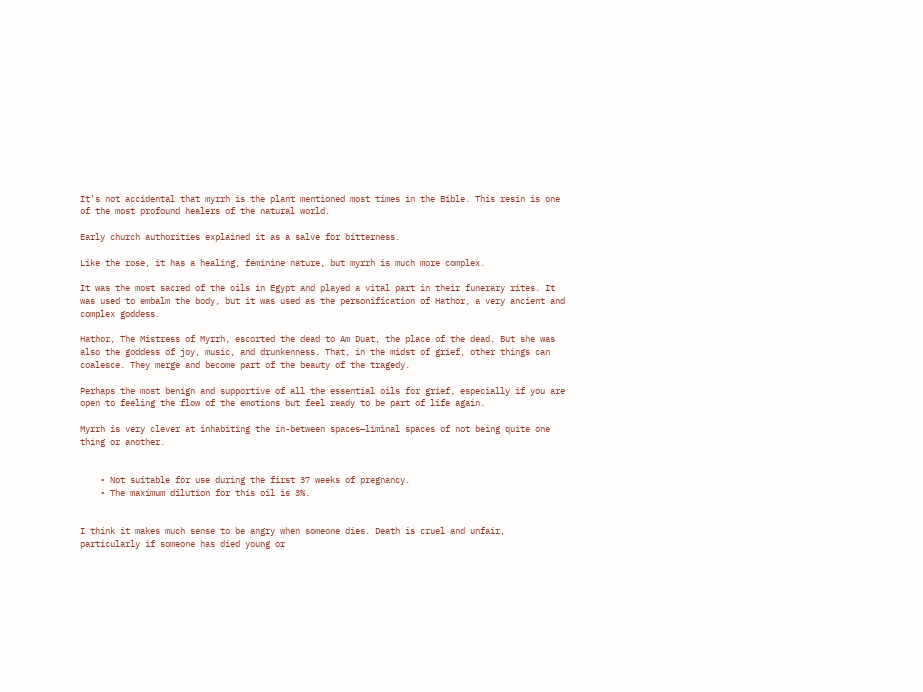It's not accidental that myrrh is the plant mentioned most times in the Bible. This resin is one of the most profound healers of the natural world.

Early church authorities explained it as a salve for bitterness.

Like the rose, it has a healing, feminine nature, but myrrh is much more complex.

It was the most sacred of the oils in Egypt and played a vital part in their funerary rites. It was used to embalm the body, but it was used as the personification of Hathor, a very ancient and complex goddess.

Hathor, The Mistress of Myrrh, escorted the dead to Am Duat, the place of the dead. But she was also the goddess of joy, music, and drunkenness. That, in the midst of grief, other things can coalesce. They merge and become part of the beauty of the tragedy.

Perhaps the most benign and supportive of all the essential oils for grief, especially if you are open to feeling the flow of the emotions but feel ready to be part of life again.

Myrrh is very clever at inhabiting the in-between spaces—liminal spaces of not being quite one thing or another.


    • Not suitable for use during the first 37 weeks of pregnancy.
    • The maximum dilution for this oil is 3%.


I think it makes much sense to be angry when someone dies. Death is cruel and unfair, particularly if someone has died young or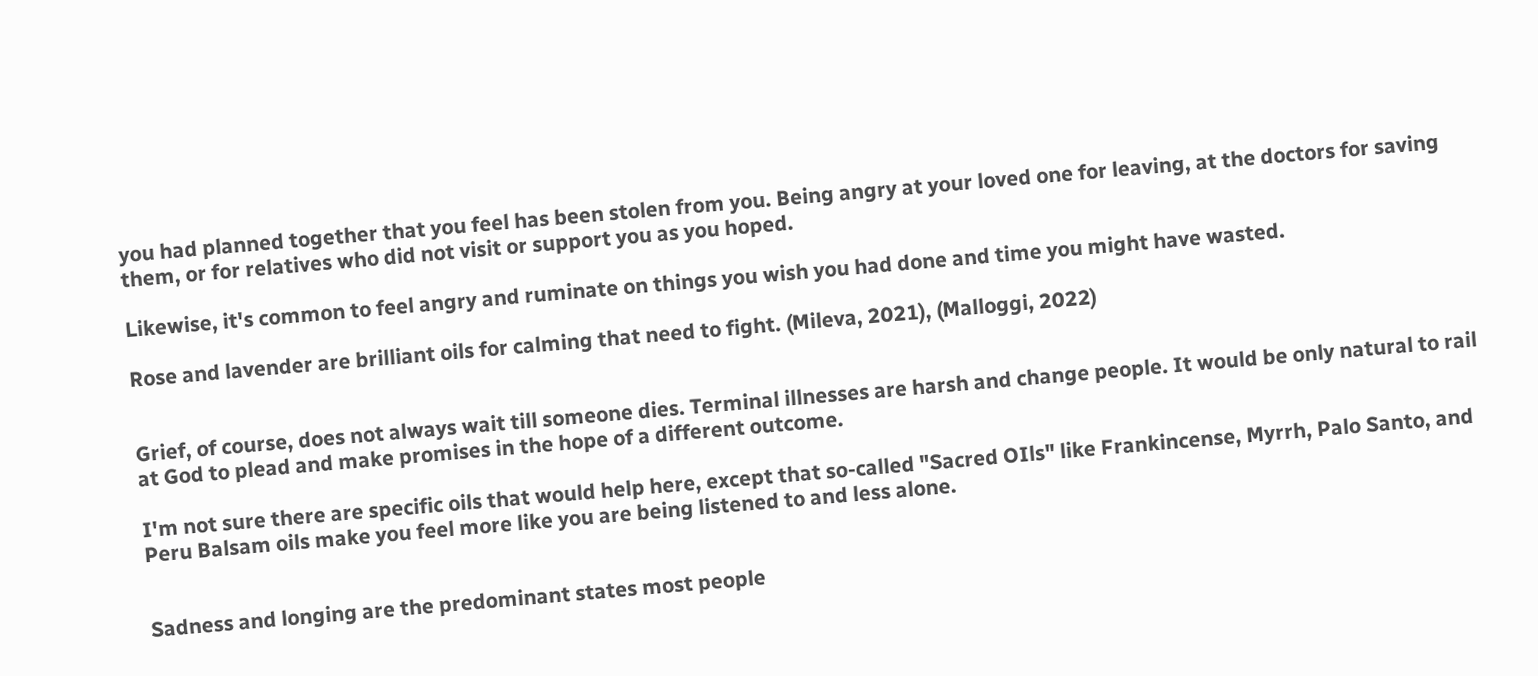you had planned together that you feel has been stolen from you. Being angry at your loved one for leaving, at the doctors for saving them, or for relatives who did not visit or support you as you hoped.

Likewise, it's common to feel angry and ruminate on things you wish you had done and time you might have wasted.

Rose and lavender are brilliant oils for calming that need to fight. (Mileva, 2021), (Malloggi, 2022)


Grief, of course, does not always wait till someone dies. Terminal illnesses are harsh and change people. It would be only natural to rail at God to plead and make promises in the hope of a different outcome.

I'm not sure there are specific oils that would help here, except that so-called "Sacred OIls" like Frankincense, Myrrh, Palo Santo, and Peru Balsam oils make you feel more like you are being listened to and less alone.


Sadness and longing are the predominant states most people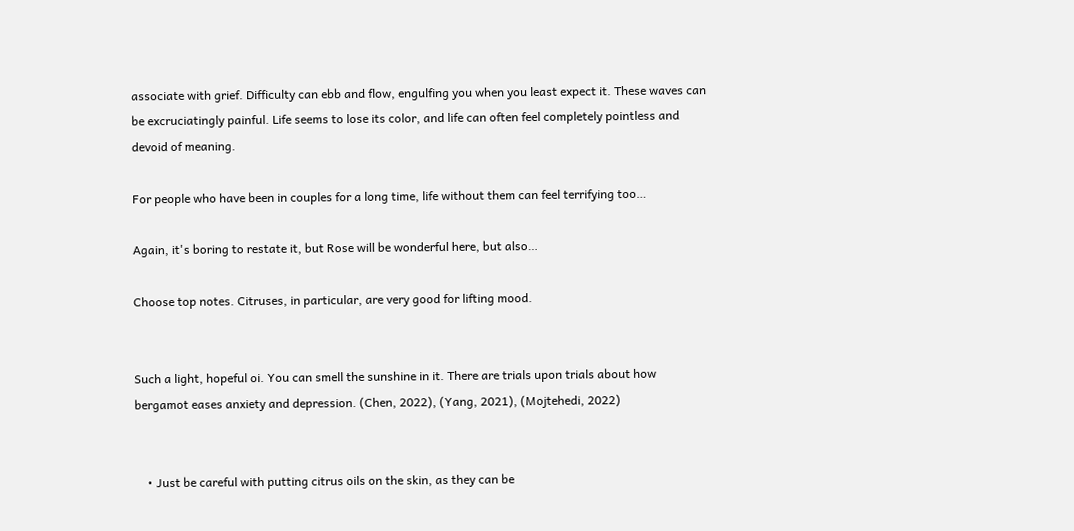associate with grief. Difficulty can ebb and flow, engulfing you when you least expect it. These waves can be excruciatingly painful. Life seems to lose its color, and life can often feel completely pointless and devoid of meaning.

For people who have been in couples for a long time, life without them can feel terrifying too…

Again, it's boring to restate it, but Rose will be wonderful here, but also…

Choose top notes. Citruses, in particular, are very good for lifting mood.


Such a light, hopeful oi. You can smell the sunshine in it. There are trials upon trials about how bergamot eases anxiety and depression. (Chen, 2022), (Yang, 2021), (Mojtehedi, 2022)


    • Just be careful with putting citrus oils on the skin, as they can be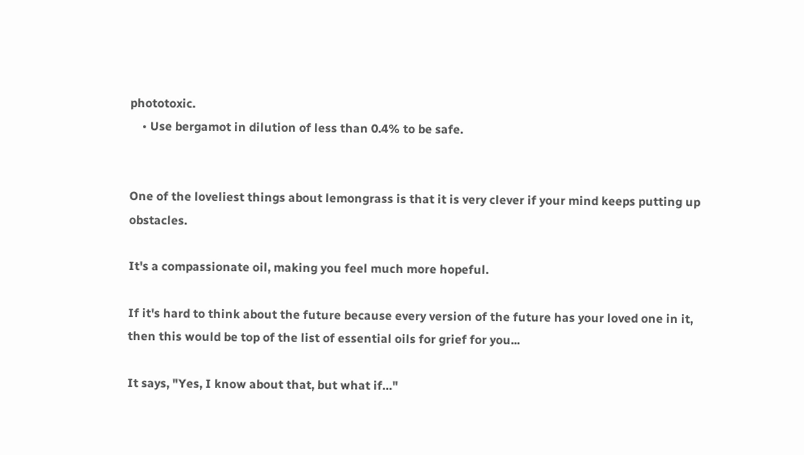phototoxic.
    • Use bergamot in dilution of less than 0.4% to be safe.


One of the loveliest things about lemongrass is that it is very clever if your mind keeps putting up obstacles.

It's a compassionate oil, making you feel much more hopeful.

If it's hard to think about the future because every version of the future has your loved one in it, then this would be top of the list of essential oils for grief for you...

It says, "Yes, I know about that, but what if…"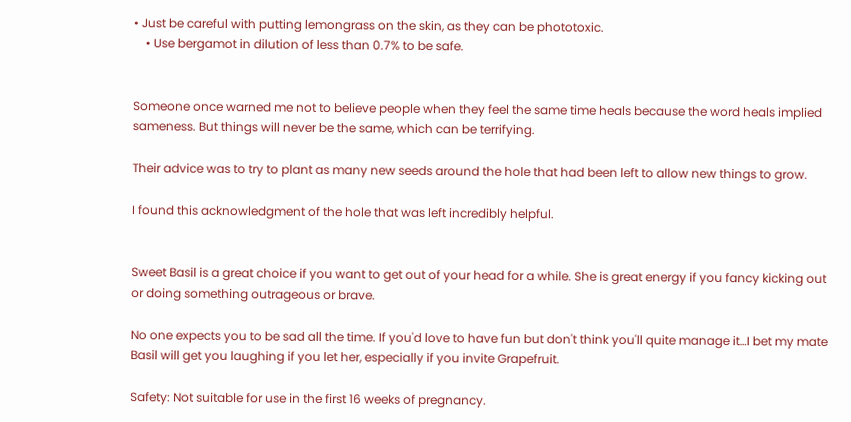• Just be careful with putting lemongrass on the skin, as they can be phototoxic.
    • Use bergamot in dilution of less than 0.7% to be safe.


Someone once warned me not to believe people when they feel the same time heals because the word heals implied sameness. But things will never be the same, which can be terrifying.

Their advice was to try to plant as many new seeds around the hole that had been left to allow new things to grow.

I found this acknowledgment of the hole that was left incredibly helpful.


Sweet Basil is a great choice if you want to get out of your head for a while. She is great energy if you fancy kicking out or doing something outrageous or brave.

No one expects you to be sad all the time. If you'd love to have fun but don't think you'll quite manage it…I bet my mate Basil will get you laughing if you let her, especially if you invite Grapefruit.

Safety: Not suitable for use in the first 16 weeks of pregnancy.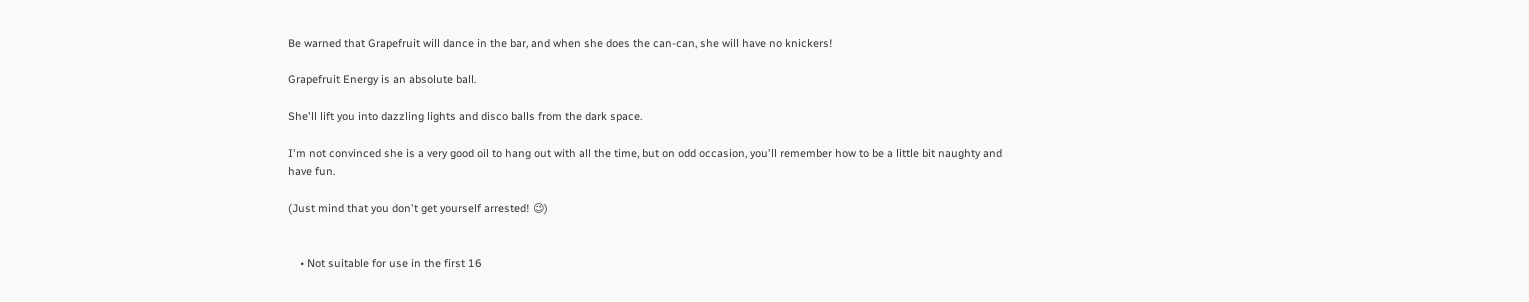Be warned that Grapefruit will dance in the bar, and when she does the can-can, she will have no knickers!

Grapefruit Energy is an absolute ball.

She'll lift you into dazzling lights and disco balls from the dark space.

I'm not convinced she is a very good oil to hang out with all the time, but on odd occasion, you'll remember how to be a little bit naughty and have fun.

(Just mind that you don't get yourself arrested! 😉)


    • Not suitable for use in the first 16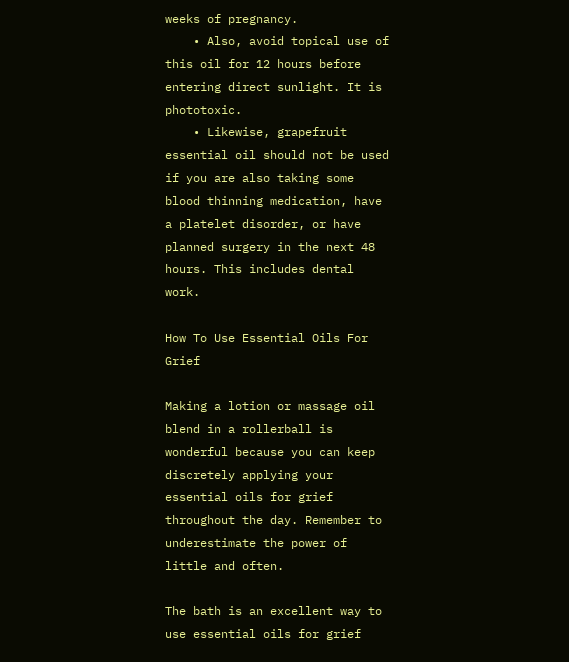weeks of pregnancy.
    • Also, avoid topical use of this oil for 12 hours before entering direct sunlight. It is phototoxic.
    • Likewise, grapefruit essential oil should not be used if you are also taking some blood thinning medication, have a platelet disorder, or have planned surgery in the next 48 hours. This includes dental work.

How To Use Essential Oils For Grief

Making a lotion or massage oil blend in a rollerball is wonderful because you can keep discretely applying your essential oils for grief throughout the day. Remember to underestimate the power of little and often.

The bath is an excellent way to use essential oils for grief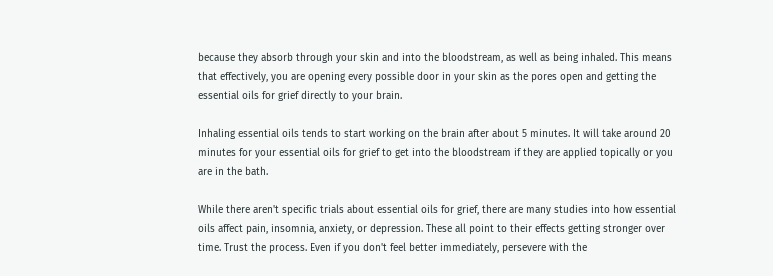because they absorb through your skin and into the bloodstream, as well as being inhaled. This means that effectively, you are opening every possible door in your skin as the pores open and getting the essential oils for grief directly to your brain.

Inhaling essential oils tends to start working on the brain after about 5 minutes. It will take around 20 minutes for your essential oils for grief to get into the bloodstream if they are applied topically or you are in the bath.

While there aren't specific trials about essential oils for grief, there are many studies into how essential oils affect pain, insomnia, anxiety, or depression. These all point to their effects getting stronger over time. Trust the process. Even if you don't feel better immediately, persevere with the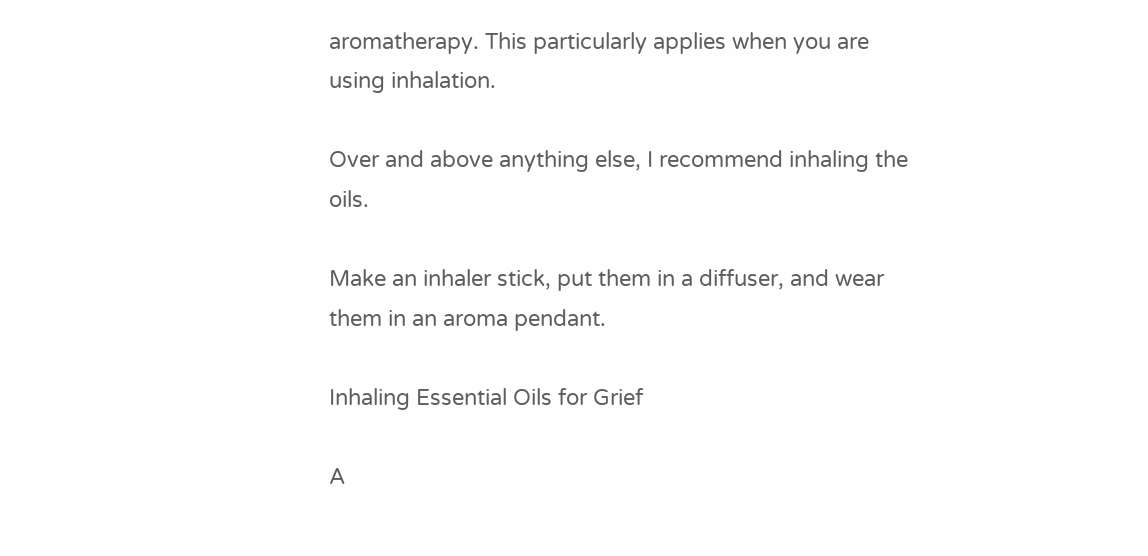aromatherapy. This particularly applies when you are using inhalation.

Over and above anything else, I recommend inhaling the oils.

Make an inhaler stick, put them in a diffuser, and wear them in an aroma pendant.

Inhaling Essential Oils for Grief

A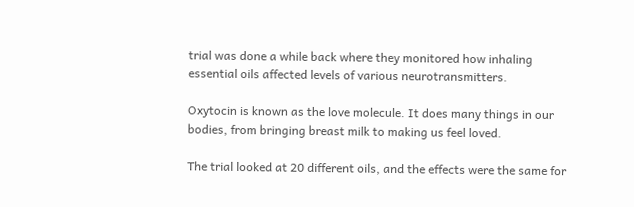trial was done a while back where they monitored how inhaling essential oils affected levels of various neurotransmitters.

Oxytocin is known as the love molecule. It does many things in our bodies, from bringing breast milk to making us feel loved.

The trial looked at 20 different oils, and the effects were the same for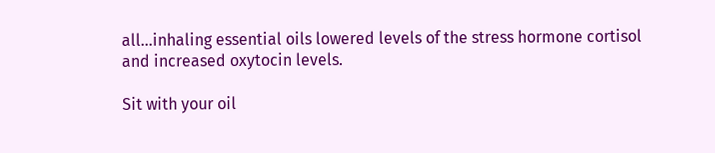all…inhaling essential oils lowered levels of the stress hormone cortisol and increased oxytocin levels.

Sit with your oil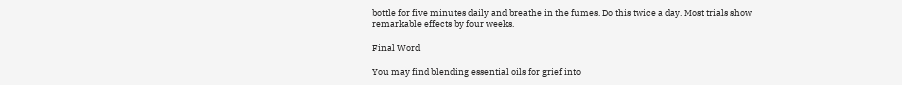bottle for five minutes daily and breathe in the fumes. Do this twice a day. Most trials show remarkable effects by four weeks.

Final Word

You may find blending essential oils for grief into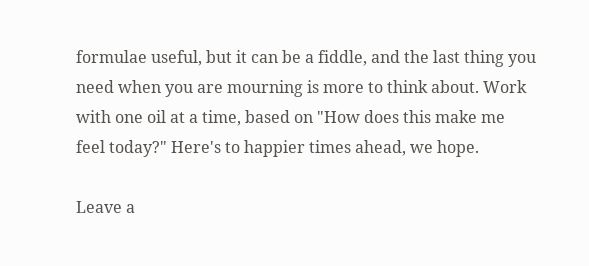formulae useful, but it can be a fiddle, and the last thing you need when you are mourning is more to think about. Work with one oil at a time, based on "How does this make me feel today?" Here's to happier times ahead, we hope.

Leave a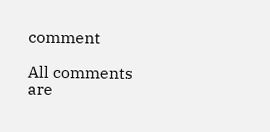comment

All comments are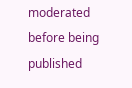moderated before being published